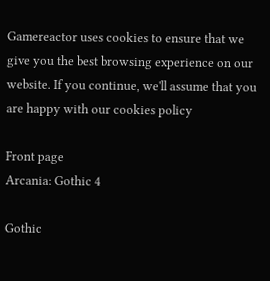Gamereactor uses cookies to ensure that we give you the best browsing experience on our website. If you continue, we'll assume that you are happy with our cookies policy

Front page
Arcania: Gothic 4

Gothic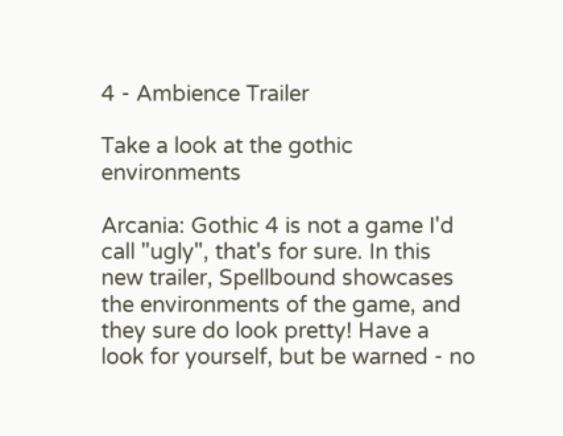4 - Ambience Trailer

Take a look at the gothic environments

Arcania: Gothic 4 is not a game I'd call "ugly", that's for sure. In this new trailer, Spellbound showcases the environments of the game, and they sure do look pretty! Have a look for yourself, but be warned - no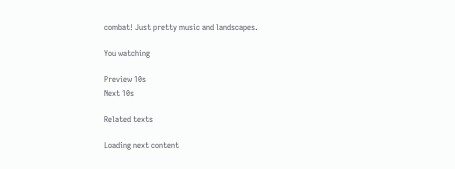combat! Just pretty music and landscapes.

You watching

Preview 10s
Next 10s

Related texts

Loading next content